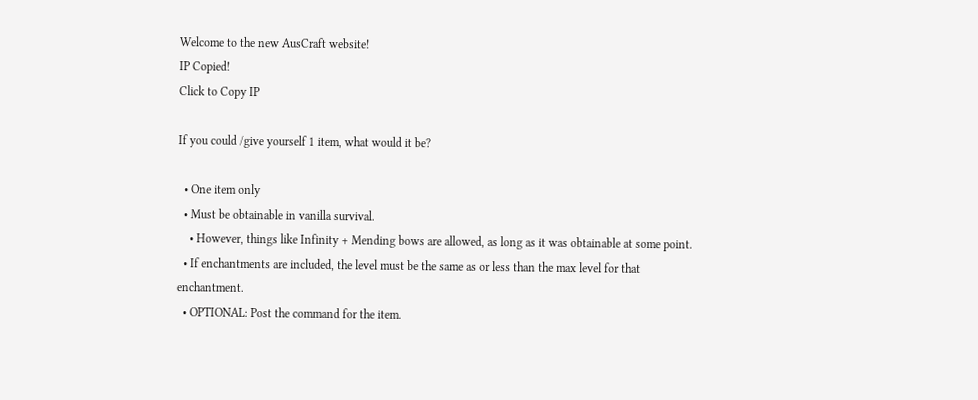Welcome to the new AusCraft website!
IP Copied!
Click to Copy IP

If you could /give yourself 1 item, what would it be?

  • One item only
  • Must be obtainable in vanilla survival.
    • However, things like Infinity + Mending bows are allowed, as long as it was obtainable at some point.
  • If enchantments are included, the level must be the same as or less than the max level for that enchantment.
  • OPTIONAL: Post the command for the item.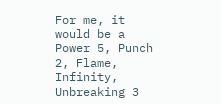For me, it would be a Power 5, Punch 2, Flame, Infinity, Unbreaking 3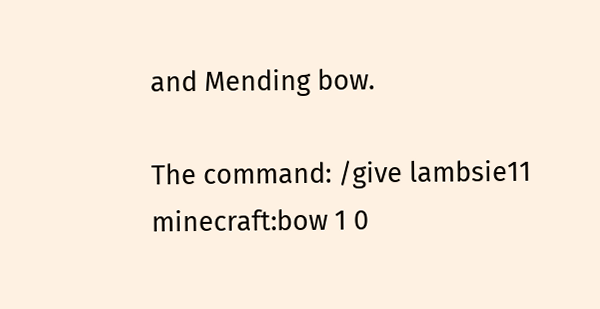and Mending bow.

The command: /give lambsie11 minecraft:bow 1 0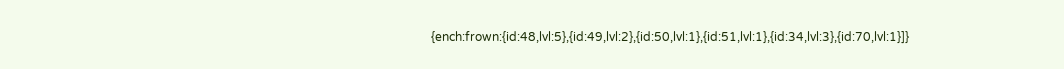{ench:frown:{id:48,lvl:5},{id:49,lvl:2},{id:50,lvl:1},{id:51,lvl:1},{id:34,lvl:3},{id:70,lvl:1}]}